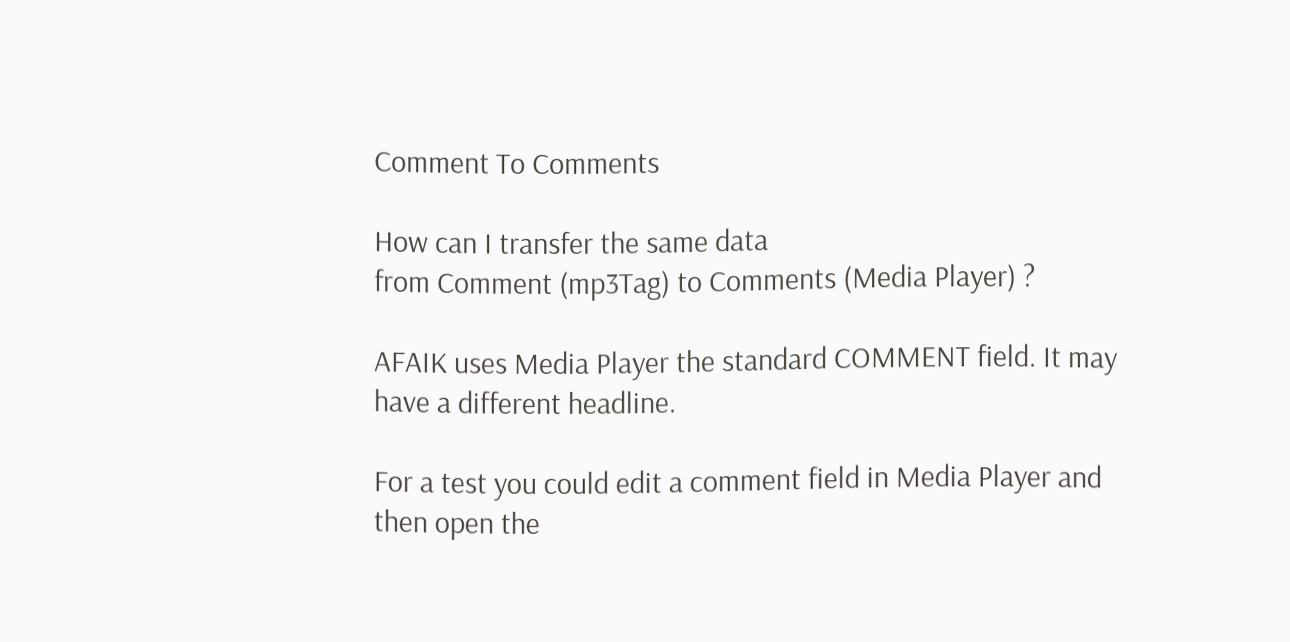Comment To Comments

How can I transfer the same data
from Comment (mp3Tag) to Comments (Media Player) ?

AFAIK uses Media Player the standard COMMENT field. It may have a different headline.

For a test you could edit a comment field in Media Player and then open the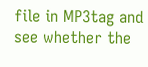file in MP3tag and see whether the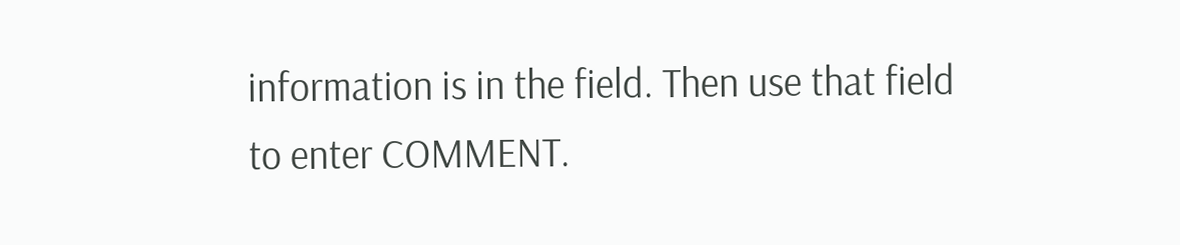information is in the field. Then use that field to enter COMMENT.